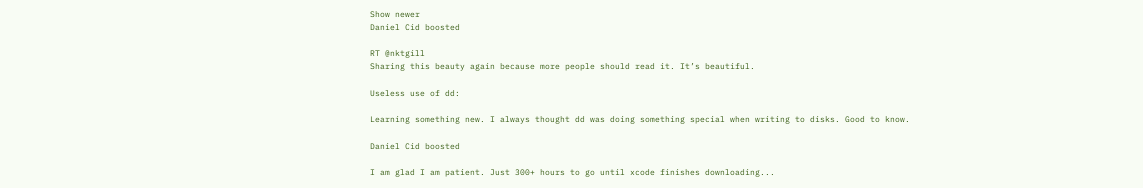Show newer
Daniel Cid boosted

RT @nktgill
Sharing this beauty again because more people should read it. It’s beautiful.

Useless use of dd:

Learning something new. I always thought dd was doing something special when writing to disks. Good to know.

Daniel Cid boosted

I am glad I am patient. Just 300+ hours to go until xcode finishes downloading...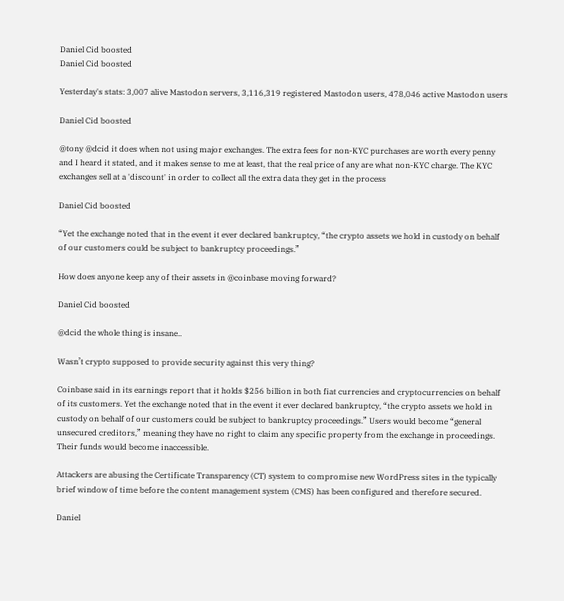Daniel Cid boosted
Daniel Cid boosted

Yesterday's stats: 3,007 alive Mastodon servers, 3,116,319 registered Mastodon users, 478,046 active Mastodon users

Daniel Cid boosted

@tony @dcid it does when not using major exchanges. The extra fees for non-KYC purchases are worth every penny and I heard it stated, and it makes sense to me at least, that the real price of any are what non-KYC charge. The KYC exchanges sell at a 'discount' in order to collect all the extra data they get in the process

Daniel Cid boosted

“Yet the exchange noted that in the event it ever declared bankruptcy, “the crypto assets we hold in custody on behalf of our customers could be subject to bankruptcy proceedings.”

How does anyone keep any of their assets in @coinbase moving forward?

Daniel Cid boosted

@dcid the whole thing is insane..

Wasn’t crypto supposed to provide security against this very thing?

Coinbase said in its earnings report that it holds $256 billion in both fiat currencies and cryptocurrencies on behalf of its customers. Yet the exchange noted that in the event it ever declared bankruptcy, “the crypto assets we hold in custody on behalf of our customers could be subject to bankruptcy proceedings.” Users would become “general unsecured creditors,” meaning they have no right to claim any specific property from the exchange in proceedings. Their funds would become inaccessible.

Attackers are abusing the Certificate Transparency (CT) system to compromise new WordPress sites in the typically brief window of time before the content management system (CMS) has been configured and therefore secured.

Daniel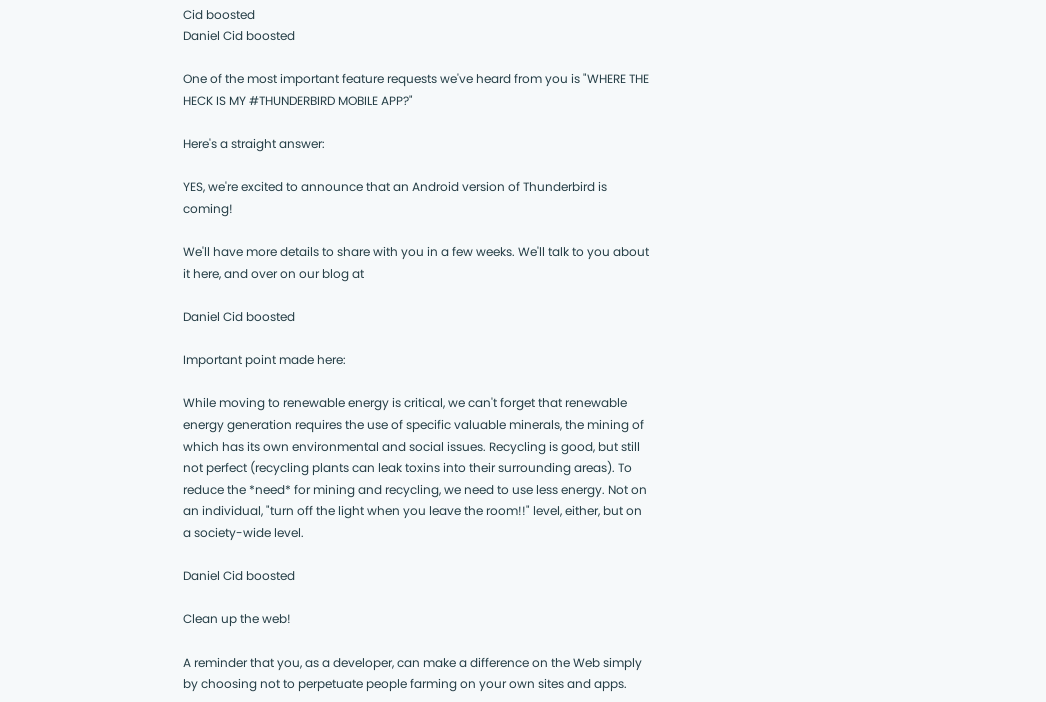Cid boosted
Daniel Cid boosted

One of the most important feature requests we've heard from you is "WHERE THE HECK IS MY #THUNDERBIRD MOBILE APP?"

Here's a straight answer:

YES, we're excited to announce that an Android version of Thunderbird is coming!

We'll have more details to share with you in a few weeks. We'll talk to you about it here, and over on our blog at

Daniel Cid boosted

Important point made here:

While moving to renewable energy is critical, we can't forget that renewable energy generation requires the use of specific valuable minerals, the mining of which has its own environmental and social issues. Recycling is good, but still not perfect (recycling plants can leak toxins into their surrounding areas). To reduce the *need* for mining and recycling, we need to use less energy. Not on an individual, "turn off the light when you leave the room!!" level, either, but on a society-wide level.

Daniel Cid boosted

Clean up the web!

A reminder that you, as a developer, can make a difference on the Web simply by choosing not to perpetuate people farming on your own sites and apps.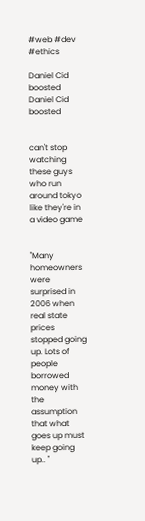#web #dev #ethics

Daniel Cid boosted
Daniel Cid boosted


can't stop watching these guys who run around tokyo like they're in a video game


"Many homeowners were surprised in 2006 when real state prices stopped going up. Lots of people borrowed money with the assumption that what goes up must keep going up.. "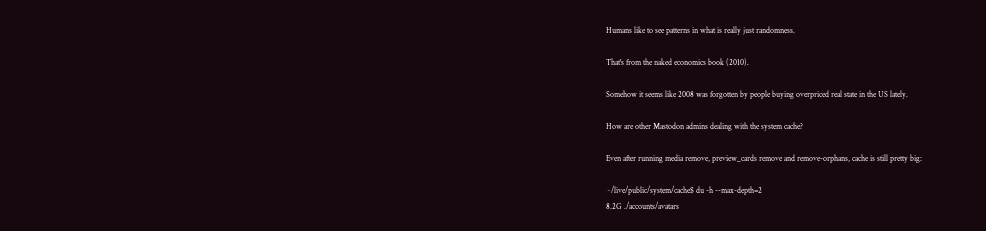Humans like to see patterns in what is really just randomness.

That's from the naked economics book (2010).

Somehow it seems like 2008 was forgotten by people buying overpriced real state in the US lately.

How are other Mastodon admins dealing with the system cache?

Even after running media remove, preview_cards remove and remove-orphans, cache is still pretty big:

~/live/public/system/cache$ du -h --max-depth=2
8.2G ./accounts/avatars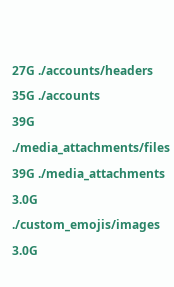27G ./accounts/headers
35G ./accounts
39G ./media_attachments/files
39G ./media_attachments
3.0G ./custom_emojis/images
3.0G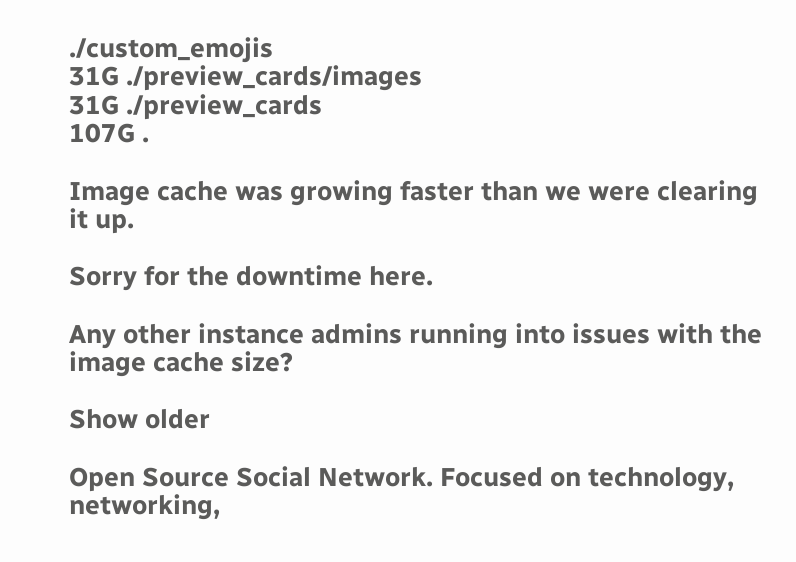./custom_emojis
31G ./preview_cards/images
31G ./preview_cards
107G .

Image cache was growing faster than we were clearing it up.

Sorry for the downtime here.

Any other instance admins running into issues with the image cache size?

Show older

Open Source Social Network. Focused on technology, networking,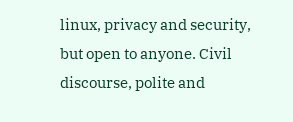linux, privacy and security, but open to anyone. Civil discourse, polite and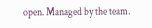open. Managed by the team.